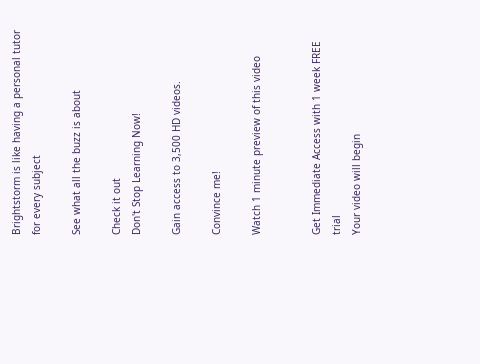Brightstorm is like having a personal tutor for every subject

See what all the buzz is about

Check it out
Don't Stop Learning Now!

Gain access to 3,500 HD videos.

Convince me!

Watch 1 minute preview of this video


Get Immediate Access with 1 week FREE trial
Your video will begin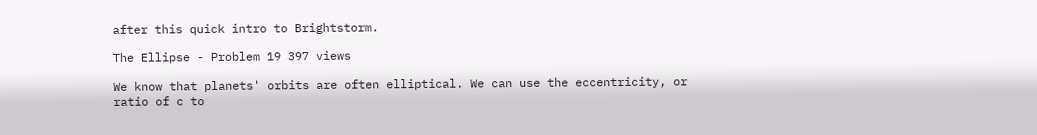after this quick intro to Brightstorm.

The Ellipse - Problem 19 397 views

We know that planets' orbits are often elliptical. We can use the eccentricity, or ratio of c to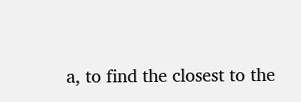a, to find the closest to the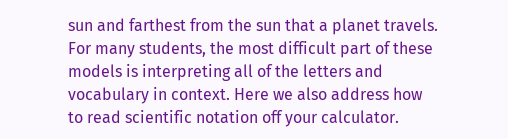sun and farthest from the sun that a planet travels. For many students, the most difficult part of these models is interpreting all of the letters and vocabulary in context. Here we also address how to read scientific notation off your calculator.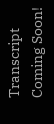Transcript Coming Soon!